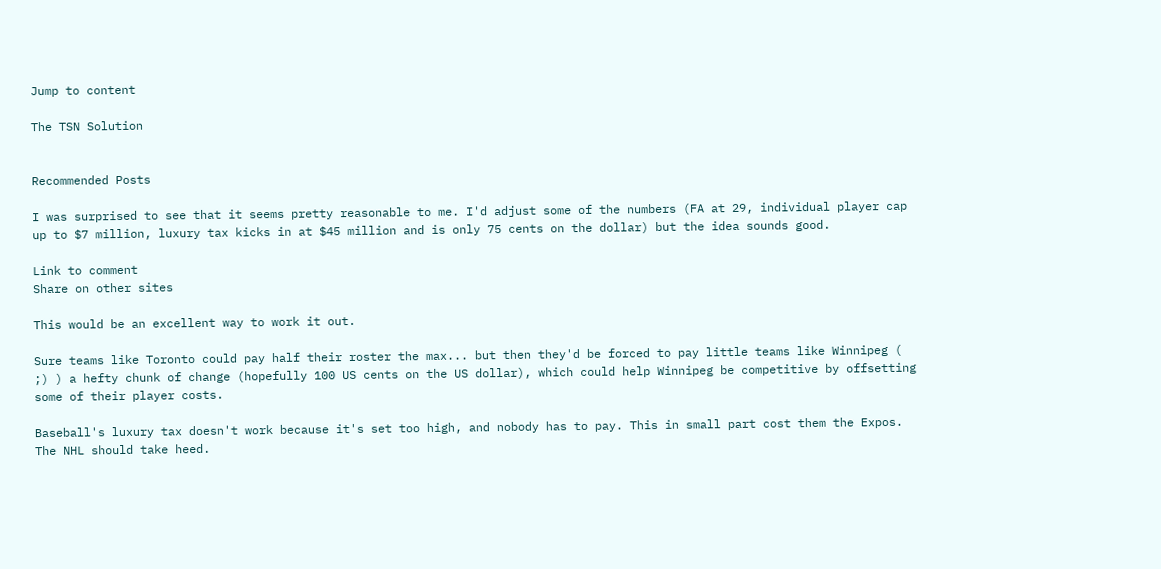Jump to content

The TSN Solution


Recommended Posts

I was surprised to see that it seems pretty reasonable to me. I'd adjust some of the numbers (FA at 29, individual player cap up to $7 million, luxury tax kicks in at $45 million and is only 75 cents on the dollar) but the idea sounds good.

Link to comment
Share on other sites

This would be an excellent way to work it out.

Sure teams like Toronto could pay half their roster the max... but then they'd be forced to pay little teams like Winnipeg ( ;) ) a hefty chunk of change (hopefully 100 US cents on the US dollar), which could help Winnipeg be competitive by offsetting some of their player costs.

Baseball's luxury tax doesn't work because it's set too high, and nobody has to pay. This in small part cost them the Expos. The NHL should take heed.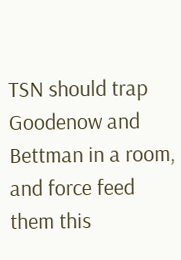TSN should trap Goodenow and Bettman in a room, and force feed them this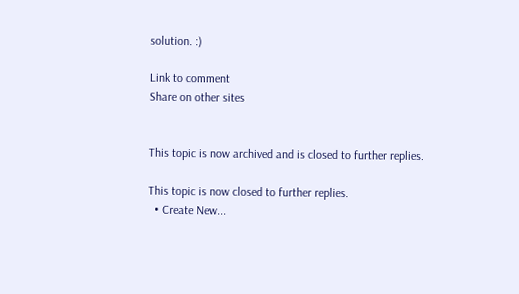solution. :)

Link to comment
Share on other sites


This topic is now archived and is closed to further replies.

This topic is now closed to further replies.
  • Create New...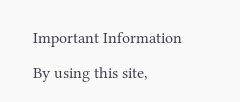Important Information

By using this site,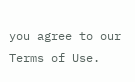you agree to our Terms of Use.